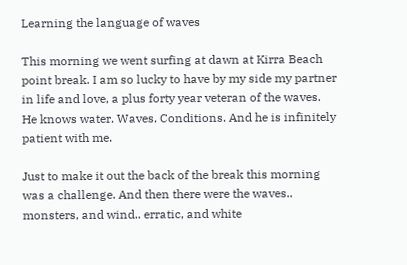Learning the language of waves

This morning we went surfing at dawn at Kirra Beach point break. I am so lucky to have by my side my partner in life and love, a plus forty year veteran of the waves. He knows water. Waves. Conditions. And he is infinitely patient with me.

Just to make it out the back of the break this morning was a challenge. And then there were the waves.. monsters, and wind.. erratic, and white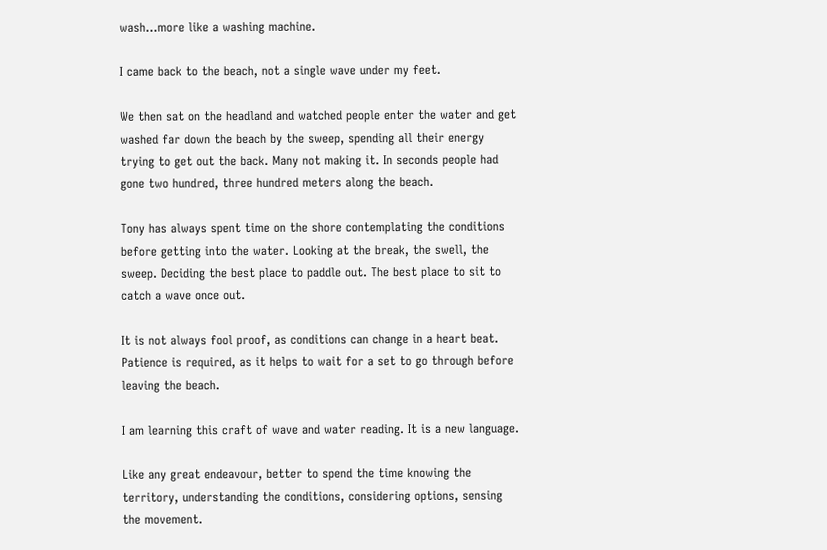wash…more like a washing machine.

I came back to the beach, not a single wave under my feet.

We then sat on the headland and watched people enter the water and get washed far down the beach by the sweep, spending all their energy trying to get out the back. Many not making it. In seconds people had gone two hundred, three hundred meters along the beach.

Tony has always spent time on the shore contemplating the conditions before getting into the water. Looking at the break, the swell, the sweep. Deciding the best place to paddle out. The best place to sit to catch a wave once out.

It is not always fool proof, as conditions can change in a heart beat. Patience is required, as it helps to wait for a set to go through before leaving the beach.

I am learning this craft of wave and water reading. It is a new language.

Like any great endeavour, better to spend the time knowing the territory, understanding the conditions, considering options, sensing the movement.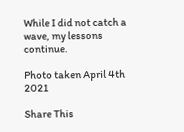While I did not catch a wave, my lessons continue.

Photo taken April 4th 2021

Share This